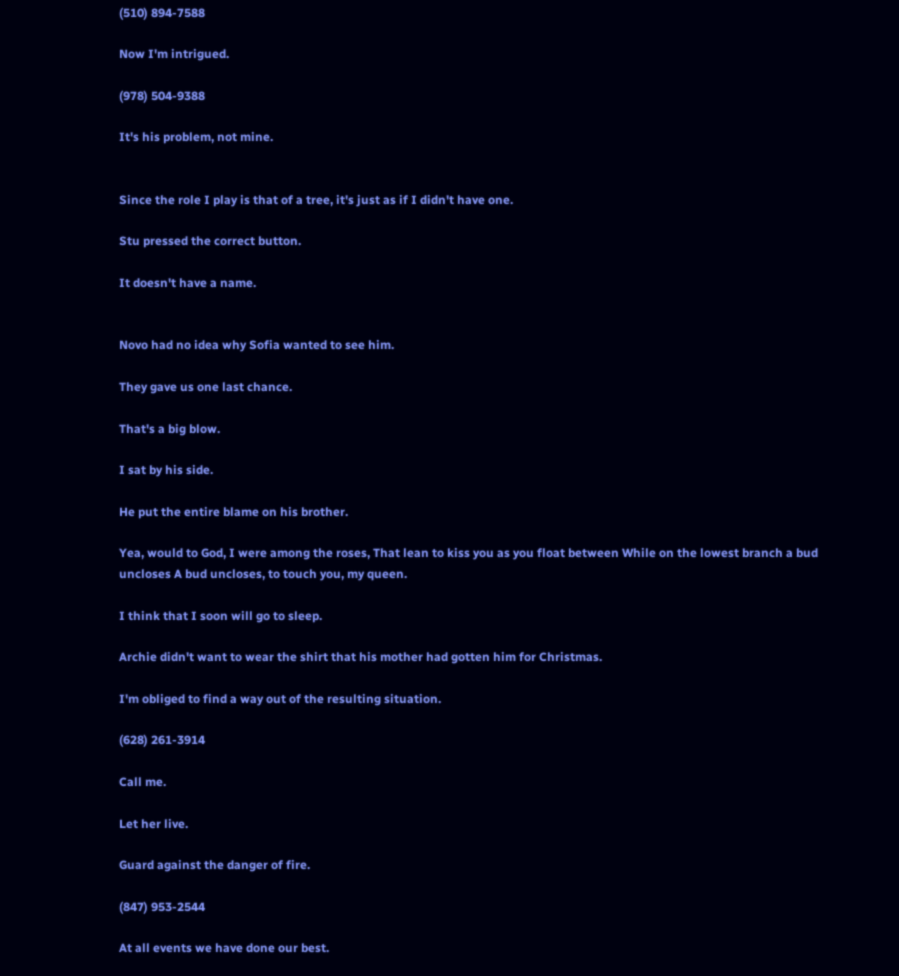(510) 894-7588

Now I'm intrigued.

(978) 504-9388

It's his problem, not mine.


Since the role I play is that of a tree, it's just as if I didn't have one.

Stu pressed the correct button.

It doesn't have a name.


Novo had no idea why Sofia wanted to see him.

They gave us one last chance.

That's a big blow.

I sat by his side.

He put the entire blame on his brother.

Yea, would to God, I were among the roses, That lean to kiss you as you float between While on the lowest branch a bud uncloses A bud uncloses, to touch you, my queen.

I think that I soon will go to sleep.

Archie didn't want to wear the shirt that his mother had gotten him for Christmas.

I'm obliged to find a way out of the resulting situation.

(628) 261-3914

Call me.

Let her live.

Guard against the danger of fire.

(847) 953-2544

At all events we have done our best.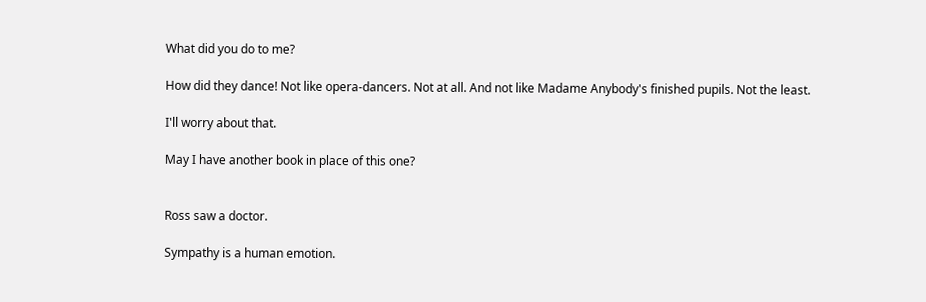What did you do to me?

How did they dance! Not like opera-dancers. Not at all. And not like Madame Anybody's finished pupils. Not the least.

I'll worry about that.

May I have another book in place of this one?


Ross saw a doctor.

Sympathy is a human emotion.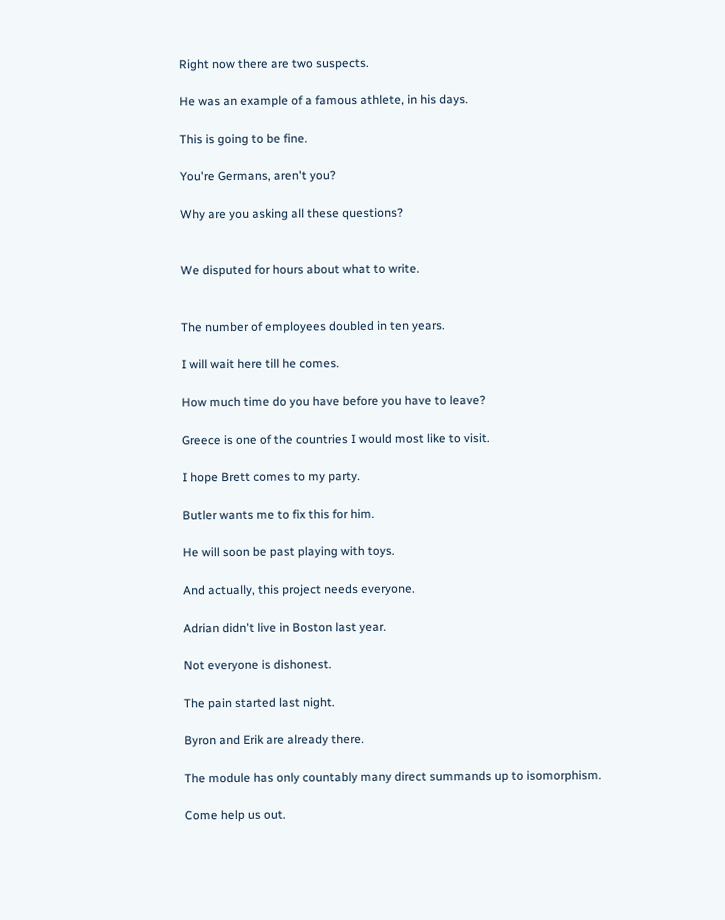Right now there are two suspects.

He was an example of a famous athlete, in his days.

This is going to be fine.

You're Germans, aren't you?

Why are you asking all these questions?


We disputed for hours about what to write.


The number of employees doubled in ten years.

I will wait here till he comes.

How much time do you have before you have to leave?

Greece is one of the countries I would most like to visit.

I hope Brett comes to my party.

Butler wants me to fix this for him.

He will soon be past playing with toys.

And actually, this project needs everyone.

Adrian didn't live in Boston last year.

Not everyone is dishonest.

The pain started last night.

Byron and Erik are already there.

The module has only countably many direct summands up to isomorphism.

Come help us out.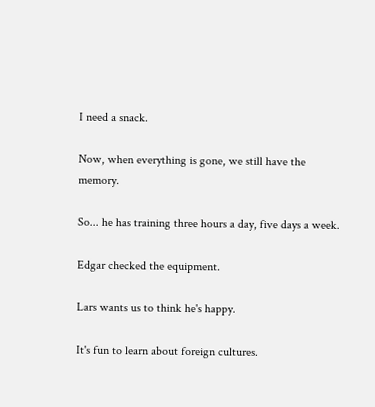I need a snack.

Now, when everything is gone, we still have the memory.

So... he has training three hours a day, five days a week.

Edgar checked the equipment.

Lars wants us to think he's happy.

It's fun to learn about foreign cultures.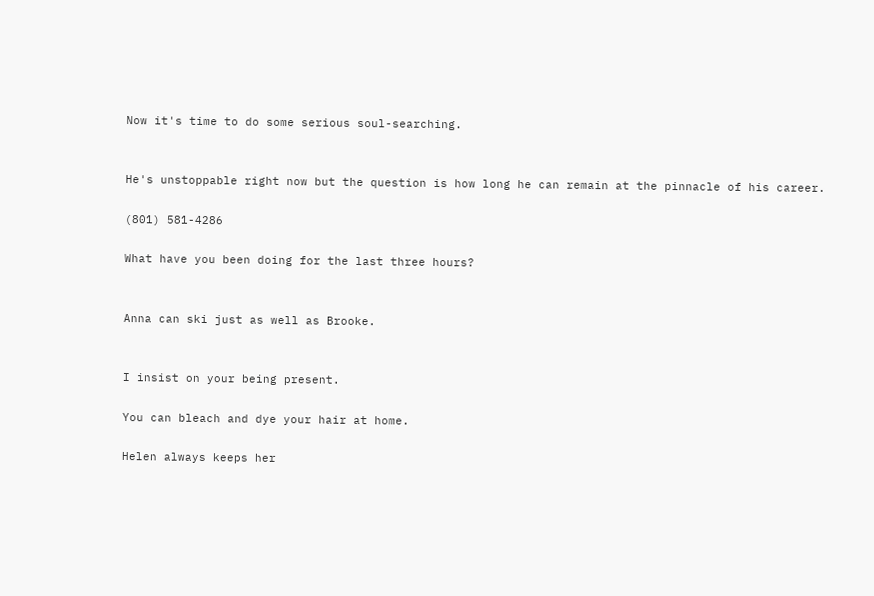Now it's time to do some serious soul-searching.


He's unstoppable right now but the question is how long he can remain at the pinnacle of his career.

(801) 581-4286

What have you been doing for the last three hours?


Anna can ski just as well as Brooke.


I insist on your being present.

You can bleach and dye your hair at home.

Helen always keeps her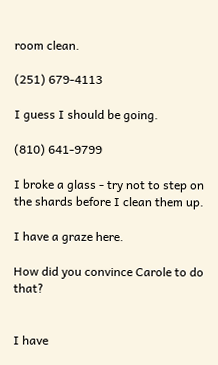room clean.

(251) 679-4113

I guess I should be going.

(810) 641-9799

I broke a glass - try not to step on the shards before I clean them up.

I have a graze here.

How did you convince Carole to do that?


I have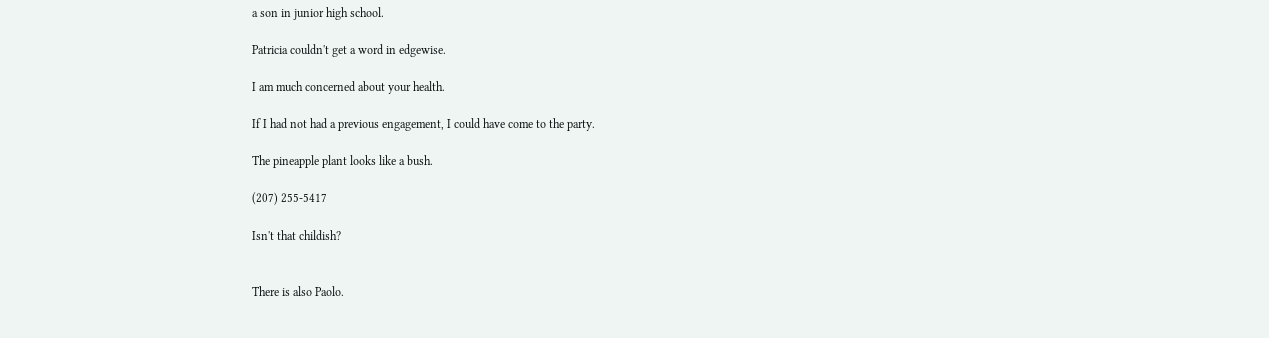a son in junior high school.

Patricia couldn't get a word in edgewise.

I am much concerned about your health.

If I had not had a previous engagement, I could have come to the party.

The pineapple plant looks like a bush.

(207) 255-5417

Isn't that childish?


There is also Paolo.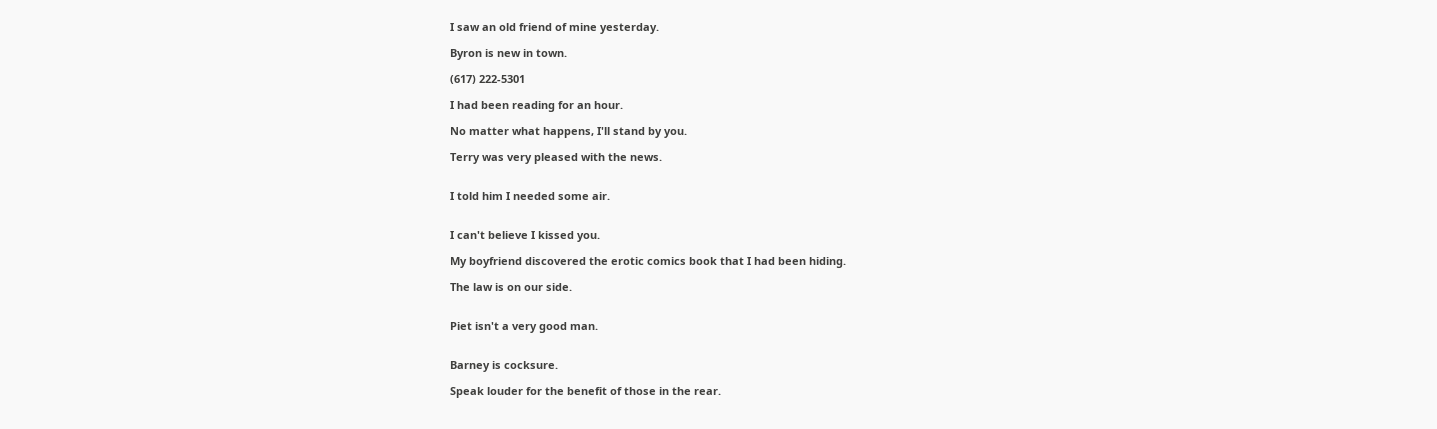I saw an old friend of mine yesterday.

Byron is new in town.

(617) 222-5301

I had been reading for an hour.

No matter what happens, I'll stand by you.

Terry was very pleased with the news.


I told him I needed some air.


I can't believe I kissed you.

My boyfriend discovered the erotic comics book that I had been hiding.

The law is on our side.


Piet isn't a very good man.


Barney is cocksure.

Speak louder for the benefit of those in the rear.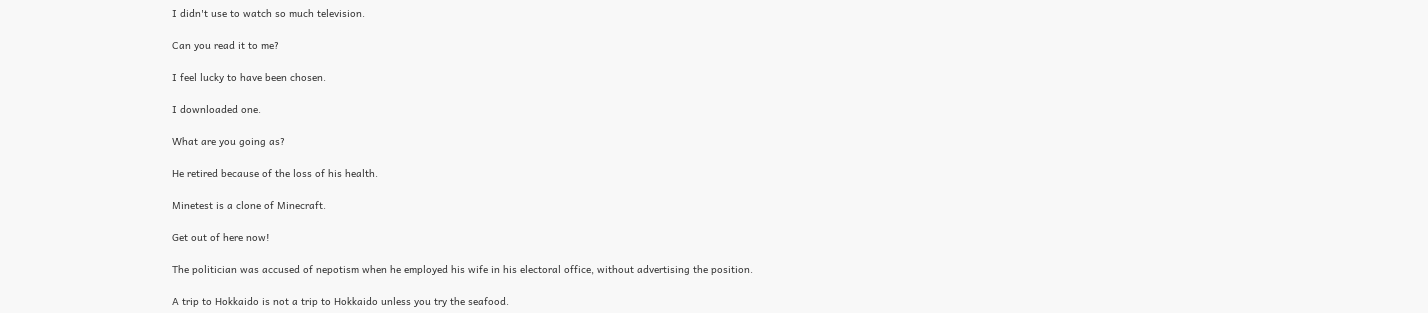I didn't use to watch so much television.

Can you read it to me?

I feel lucky to have been chosen.

I downloaded one.

What are you going as?

He retired because of the loss of his health.

Minetest is a clone of Minecraft.

Get out of here now!

The politician was accused of nepotism when he employed his wife in his electoral office, without advertising the position.

A trip to Hokkaido is not a trip to Hokkaido unless you try the seafood.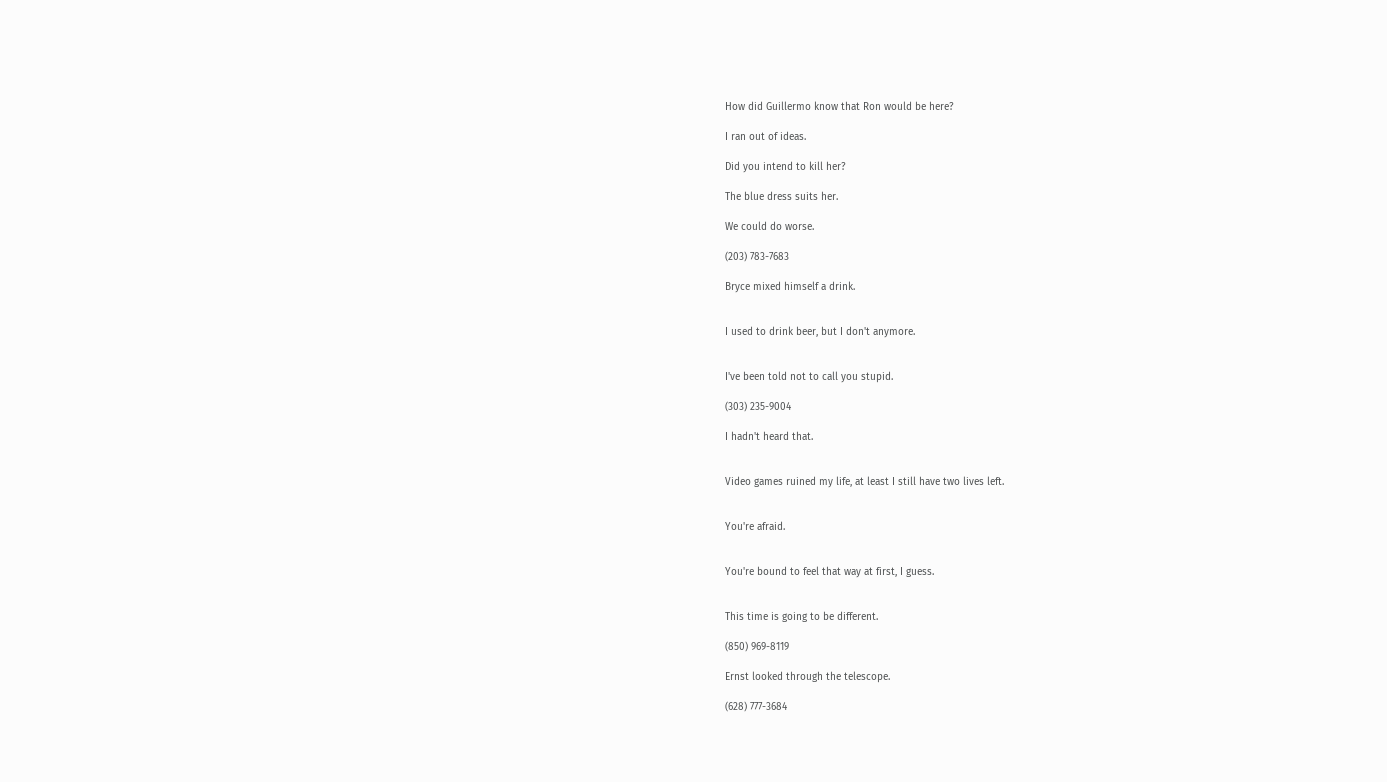How did Guillermo know that Ron would be here?

I ran out of ideas.

Did you intend to kill her?

The blue dress suits her.

We could do worse.

(203) 783-7683

Bryce mixed himself a drink.


I used to drink beer, but I don't anymore.


I've been told not to call you stupid.

(303) 235-9004

I hadn't heard that.


Video games ruined my life, at least I still have two lives left.


You're afraid.


You're bound to feel that way at first, I guess.


This time is going to be different.

(850) 969-8119

Ernst looked through the telescope.

(628) 777-3684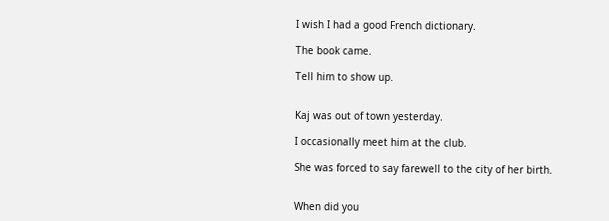I wish I had a good French dictionary.

The book came.

Tell him to show up.


Kaj was out of town yesterday.

I occasionally meet him at the club.

She was forced to say farewell to the city of her birth.


When did you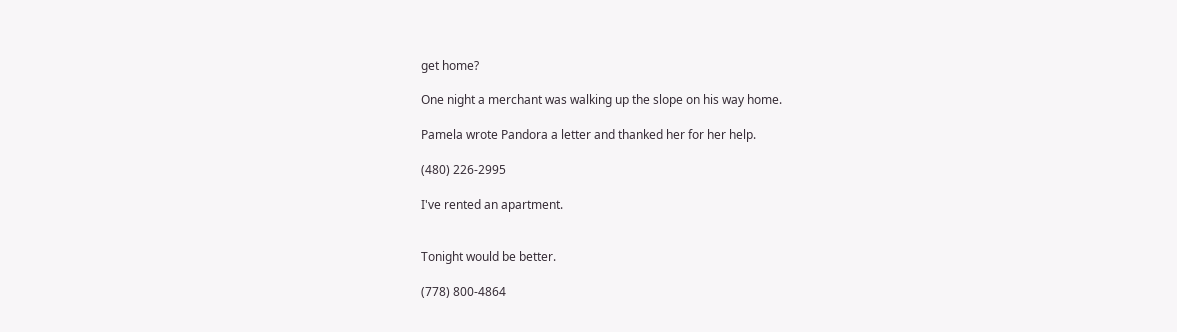get home?

One night a merchant was walking up the slope on his way home.

Pamela wrote Pandora a letter and thanked her for her help.

(480) 226-2995

I've rented an apartment.


Tonight would be better.

(778) 800-4864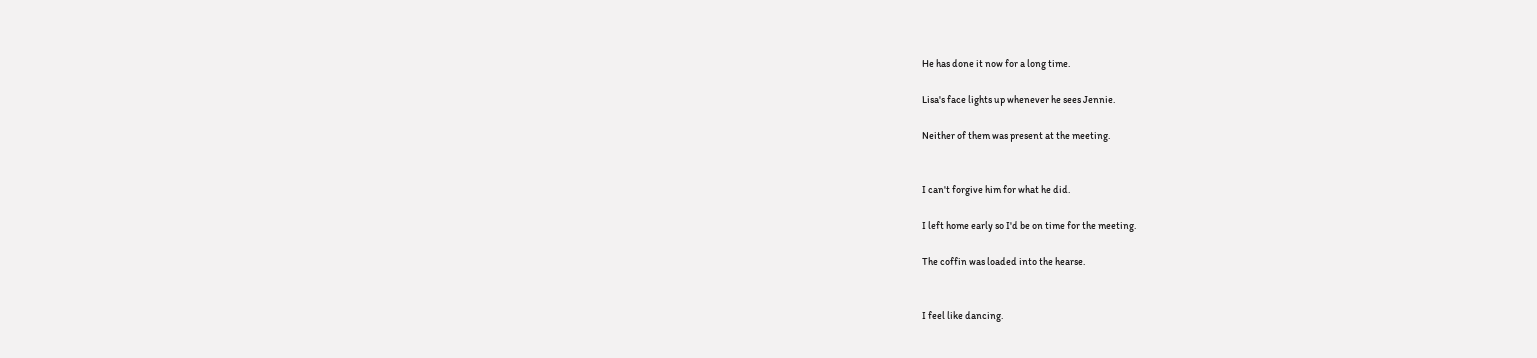He has done it now for a long time.

Lisa's face lights up whenever he sees Jennie.

Neither of them was present at the meeting.


I can't forgive him for what he did.

I left home early so I'd be on time for the meeting.

The coffin was loaded into the hearse.


I feel like dancing.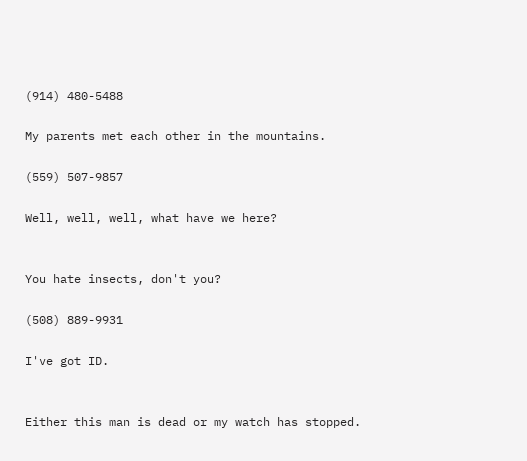(914) 480-5488

My parents met each other in the mountains.

(559) 507-9857

Well, well, well, what have we here?


You hate insects, don't you?

(508) 889-9931

I've got ID.


Either this man is dead or my watch has stopped.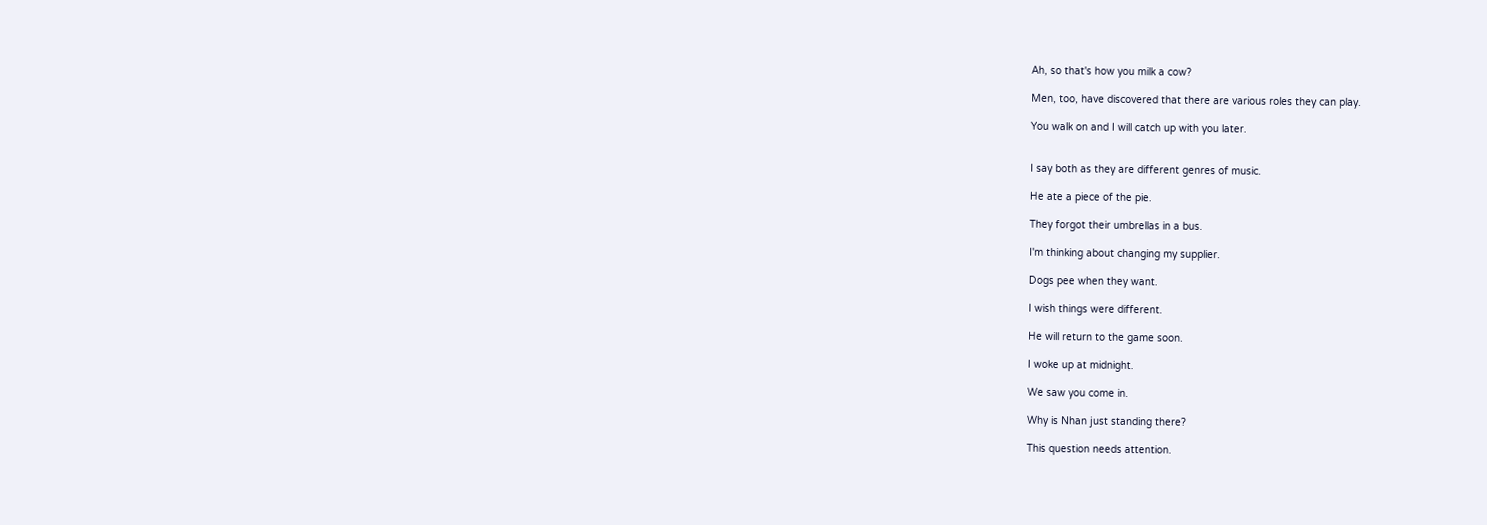Ah, so that's how you milk a cow?

Men, too, have discovered that there are various roles they can play.

You walk on and I will catch up with you later.


I say both as they are different genres of music.

He ate a piece of the pie.

They forgot their umbrellas in a bus.

I'm thinking about changing my supplier.

Dogs pee when they want.

I wish things were different.

He will return to the game soon.

I woke up at midnight.

We saw you come in.

Why is Nhan just standing there?

This question needs attention.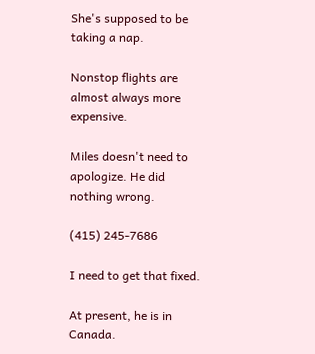She's supposed to be taking a nap.

Nonstop flights are almost always more expensive.

Miles doesn't need to apologize. He did nothing wrong.

(415) 245-7686

I need to get that fixed.

At present, he is in Canada.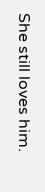She still loves him.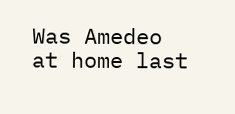Was Amedeo at home last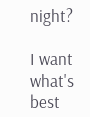night?

I want what's best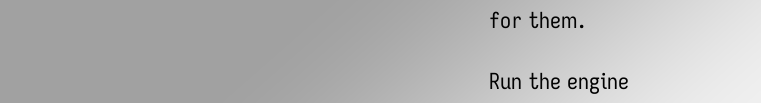for them.

Run the engine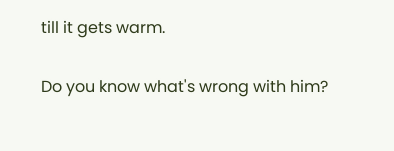till it gets warm.

Do you know what's wrong with him?